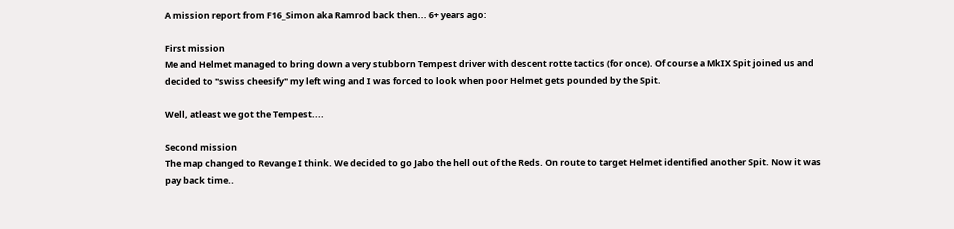A mission report from F16_Simon aka Ramrod back then... 6+ years ago:

First mission
Me and Helmet managed to bring down a very stubborn Tempest driver with descent rotte tactics (for once). Of course a MkIX Spit joined us and decided to "swiss cheesify" my left wing and I was forced to look when poor Helmet gets pounded by the Spit.

Well, atleast we got the Tempest....

Second mission
The map changed to Revange I think. We decided to go Jabo the hell out of the Reds. On route to target Helmet identified another Spit. Now it was pay back time..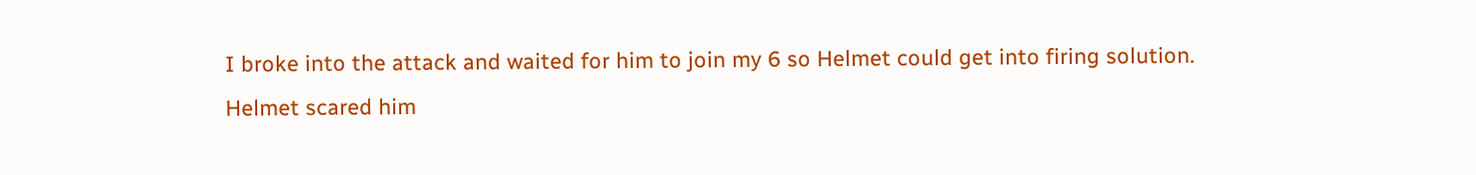I broke into the attack and waited for him to join my 6 so Helmet could get into firing solution. Helmet scared him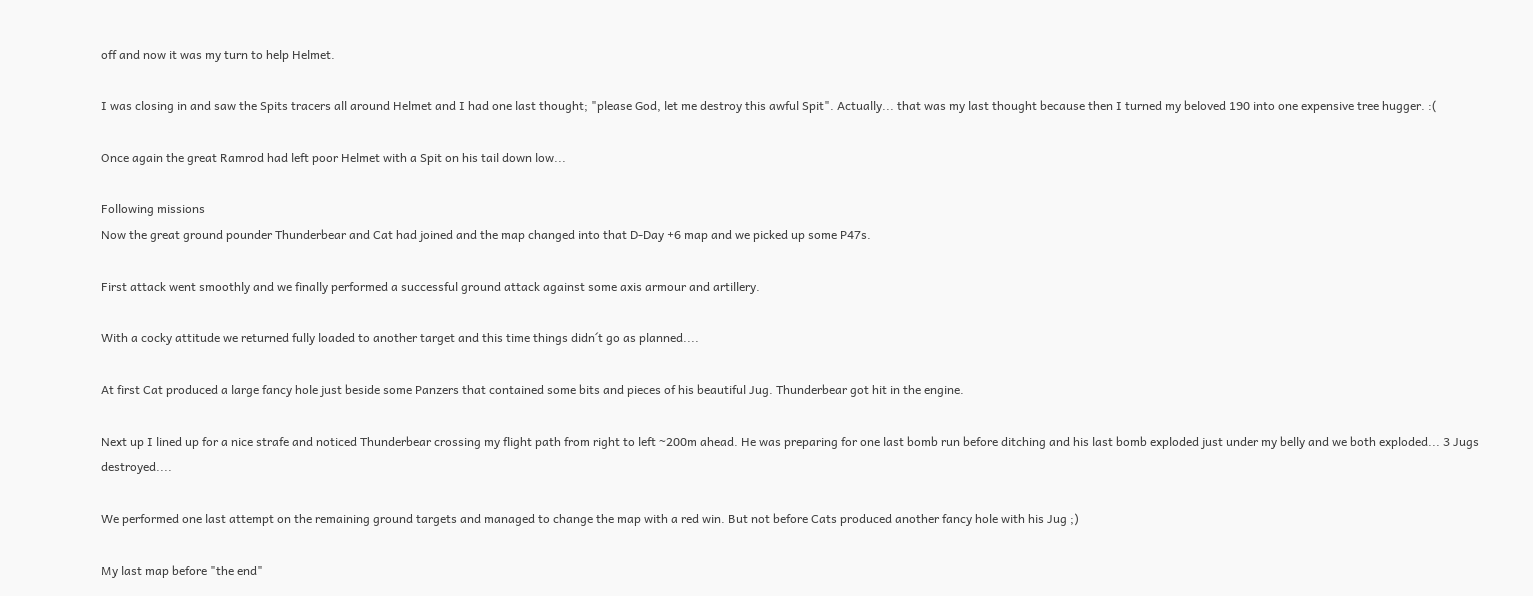off and now it was my turn to help Helmet.

I was closing in and saw the Spits tracers all around Helmet and I had one last thought; "please God, let me destroy this awful Spit". Actually... that was my last thought because then I turned my beloved 190 into one expensive tree hugger. :(

Once again the great Ramrod had left poor Helmet with a Spit on his tail down low...

Following missions
Now the great ground pounder Thunderbear and Cat had joined and the map changed into that D-Day +6 map and we picked up some P47s.

First attack went smoothly and we finally performed a successful ground attack against some axis armour and artillery.

With a cocky attitude we returned fully loaded to another target and this time things didn´t go as planned....

At first Cat produced a large fancy hole just beside some Panzers that contained some bits and pieces of his beautiful Jug. Thunderbear got hit in the engine.

Next up I lined up for a nice strafe and noticed Thunderbear crossing my flight path from right to left ~200m ahead. He was preparing for one last bomb run before ditching and his last bomb exploded just under my belly and we both exploded... 3 Jugs destroyed....

We performed one last attempt on the remaining ground targets and managed to change the map with a red win. But not before Cats produced another fancy hole with his Jug ;)

My last map before "the end"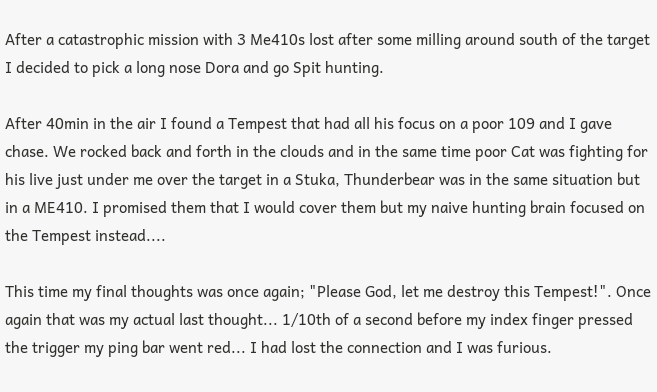After a catastrophic mission with 3 Me410s lost after some milling around south of the target I decided to pick a long nose Dora and go Spit hunting.

After 40min in the air I found a Tempest that had all his focus on a poor 109 and I gave chase. We rocked back and forth in the clouds and in the same time poor Cat was fighting for his live just under me over the target in a Stuka, Thunderbear was in the same situation but in a ME410. I promised them that I would cover them but my naive hunting brain focused on the Tempest instead....

This time my final thoughts was once again; "Please God, let me destroy this Tempest!". Once again that was my actual last thought... 1/10th of a second before my index finger pressed the trigger my ping bar went red... I had lost the connection and I was furious.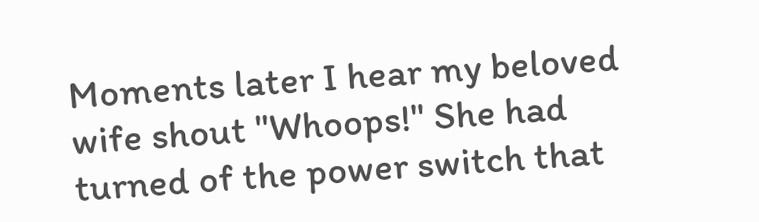Moments later I hear my beloved wife shout "Whoops!" She had turned of the power switch that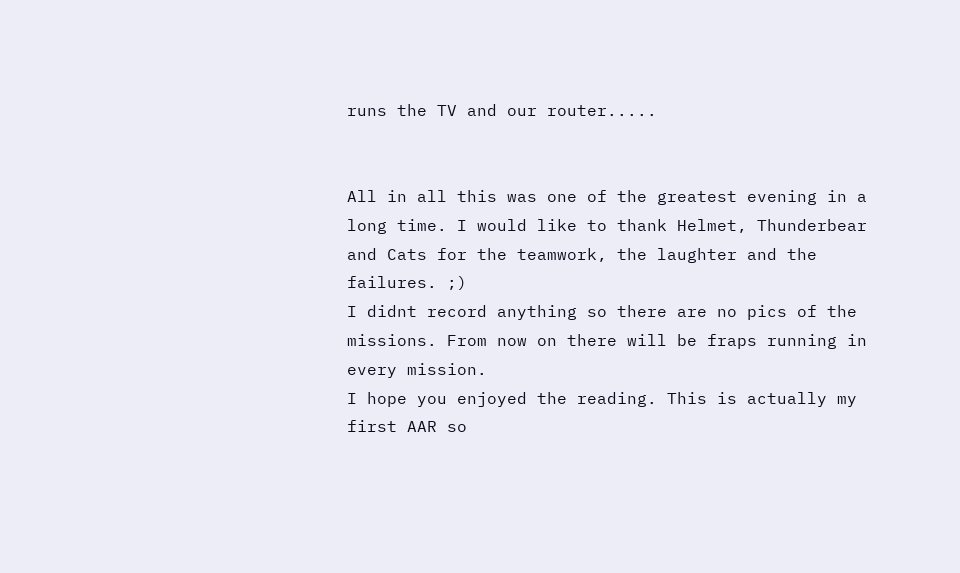runs the TV and our router.....


All in all this was one of the greatest evening in a long time. I would like to thank Helmet, Thunderbear and Cats for the teamwork, the laughter and the failures. ;)
I didnt record anything so there are no pics of the missions. From now on there will be fraps running in every mission.
I hope you enjoyed the reading. This is actually my first AAR so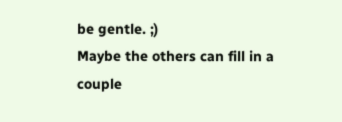be gentle. ;)
Maybe the others can fill in a couple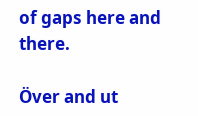of gaps here and there.

Över and ut